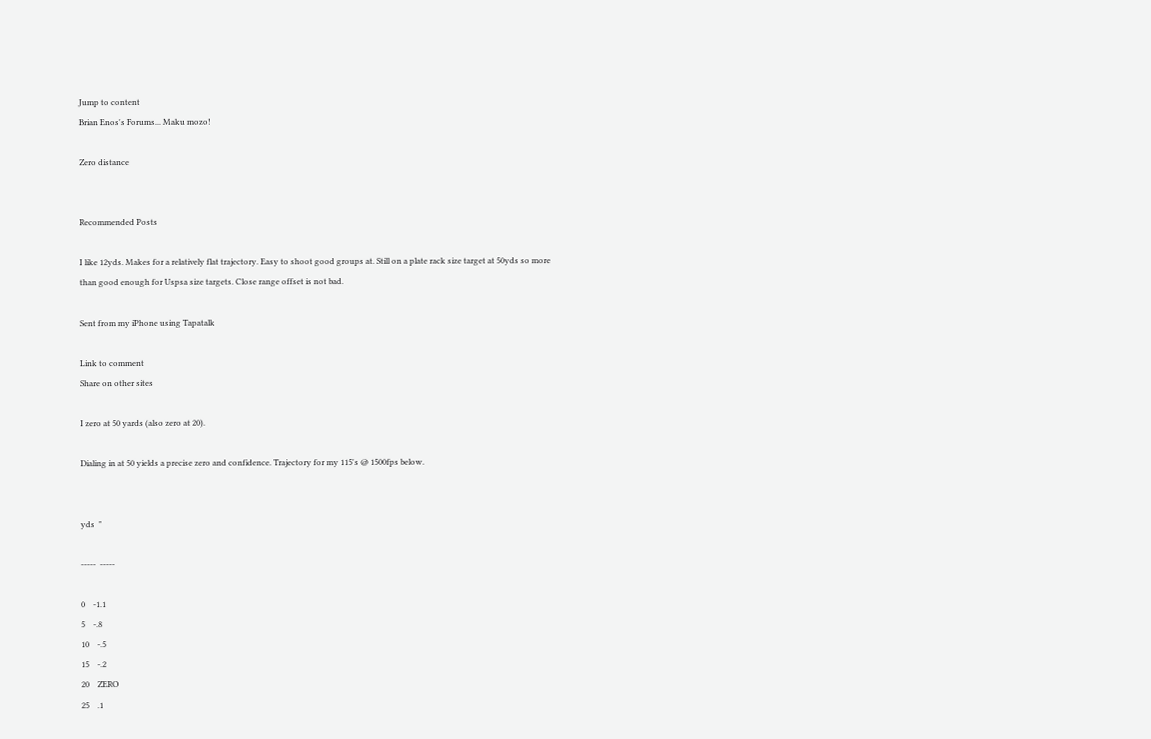Jump to content
Brian Enos's Forums... Maku mozo!

Zero distance


Recommended Posts

I like 12yds. Makes for a relatively flat trajectory. Easy to shoot good groups at. Still on a plate rack size target at 50yds so more than good enough for Uspsa size targets. Close range offset is not bad.

Sent from my iPhone using Tapatalk

Link to comment
Share on other sites

I zero at 50 yards (also zero at 20).

Dialing in at 50 yields a precise zero and confidence. Trajectory for my 115's @ 1500fps below.


yds  "

-----  -----

0    -1.1
5    -.8
10    -.5
15    -.2
20    ZERO
25    .1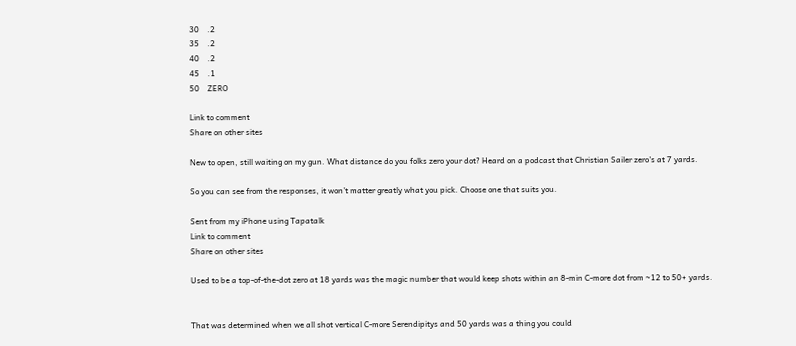30    .2
35    .2
40    .2
45    .1
50    ZERO

Link to comment
Share on other sites

New to open, still waiting on my gun. What distance do you folks zero your dot? Heard on a podcast that Christian Sailer zero's at 7 yards.

So you can see from the responses, it won’t matter greatly what you pick. Choose one that suits you.

Sent from my iPhone using Tapatalk
Link to comment
Share on other sites

Used to be a top-of-the-dot zero at 18 yards was the magic number that would keep shots within an 8-min C-more dot from ~12 to 50+ yards.


That was determined when we all shot vertical C-more Serendipitys and 50 yards was a thing you could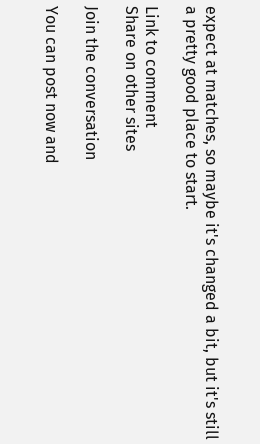expect at matches, so maybe it's changed a bit, but it's still a pretty good place to start.

Link to comment
Share on other sites

Join the conversation

You can post now and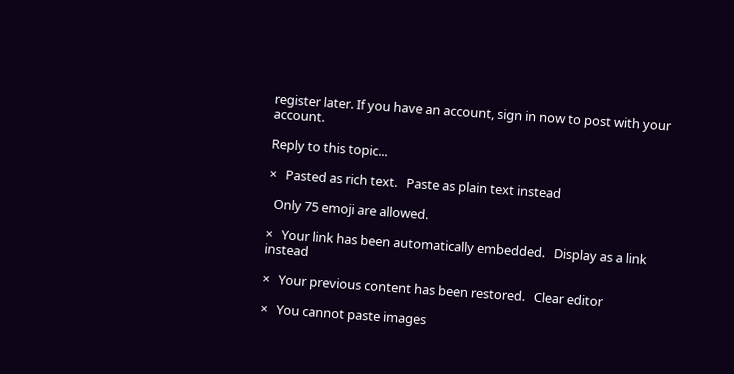register later. If you have an account, sign in now to post with your account.

Reply to this topic...

×   Pasted as rich text.   Paste as plain text instead

  Only 75 emoji are allowed.

×   Your link has been automatically embedded.   Display as a link instead

×   Your previous content has been restored.   Clear editor

×   You cannot paste images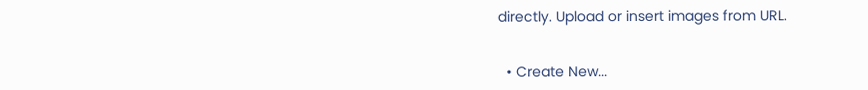directly. Upload or insert images from URL.


  • Create New...